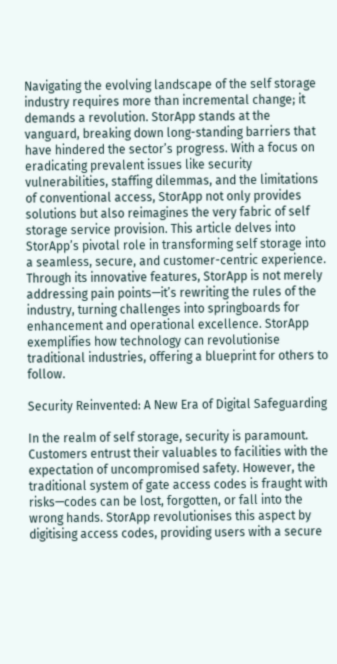Navigating the evolving landscape of the self storage industry requires more than incremental change; it demands a revolution. StorApp stands at the vanguard, breaking down long-standing barriers that have hindered the sector’s progress. With a focus on eradicating prevalent issues like security vulnerabilities, staffing dilemmas, and the limitations of conventional access, StorApp not only provides solutions but also reimagines the very fabric of self storage service provision. This article delves into StorApp’s pivotal role in transforming self storage into a seamless, secure, and customer-centric experience. Through its innovative features, StorApp is not merely addressing pain points—it’s rewriting the rules of the industry, turning challenges into springboards for enhancement and operational excellence. StorApp exemplifies how technology can revolutionise traditional industries, offering a blueprint for others to follow.

Security Reinvented: A New Era of Digital Safeguarding

In the realm of self storage, security is paramount. Customers entrust their valuables to facilities with the expectation of uncompromised safety. However, the traditional system of gate access codes is fraught with risks—codes can be lost, forgotten, or fall into the wrong hands. StorApp revolutionises this aspect by digitising access codes, providing users with a secure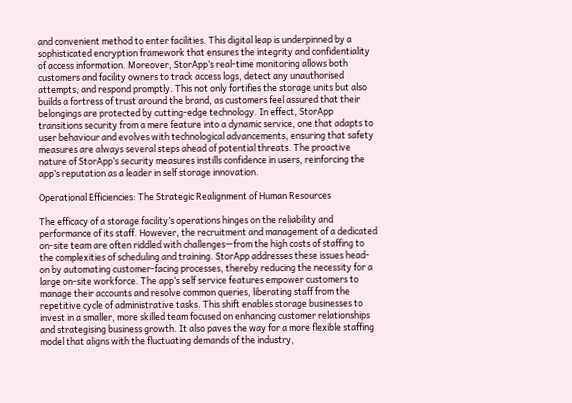and convenient method to enter facilities. This digital leap is underpinned by a sophisticated encryption framework that ensures the integrity and confidentiality of access information. Moreover, StorApp’s real-time monitoring allows both customers and facility owners to track access logs, detect any unauthorised attempts, and respond promptly. This not only fortifies the storage units but also builds a fortress of trust around the brand, as customers feel assured that their belongings are protected by cutting-edge technology. In effect, StorApp transitions security from a mere feature into a dynamic service, one that adapts to user behaviour and evolves with technological advancements, ensuring that safety measures are always several steps ahead of potential threats. The proactive nature of StorApp’s security measures instills confidence in users, reinforcing the app’s reputation as a leader in self storage innovation.

Operational Efficiencies: The Strategic Realignment of Human Resources

The efficacy of a storage facility’s operations hinges on the reliability and performance of its staff. However, the recruitment and management of a dedicated on-site team are often riddled with challenges—from the high costs of staffing to the complexities of scheduling and training. StorApp addresses these issues head-on by automating customer-facing processes, thereby reducing the necessity for a large on-site workforce. The app’s self service features empower customers to manage their accounts and resolve common queries, liberating staff from the repetitive cycle of administrative tasks. This shift enables storage businesses to invest in a smaller, more skilled team focused on enhancing customer relationships and strategising business growth. It also paves the way for a more flexible staffing model that aligns with the fluctuating demands of the industry,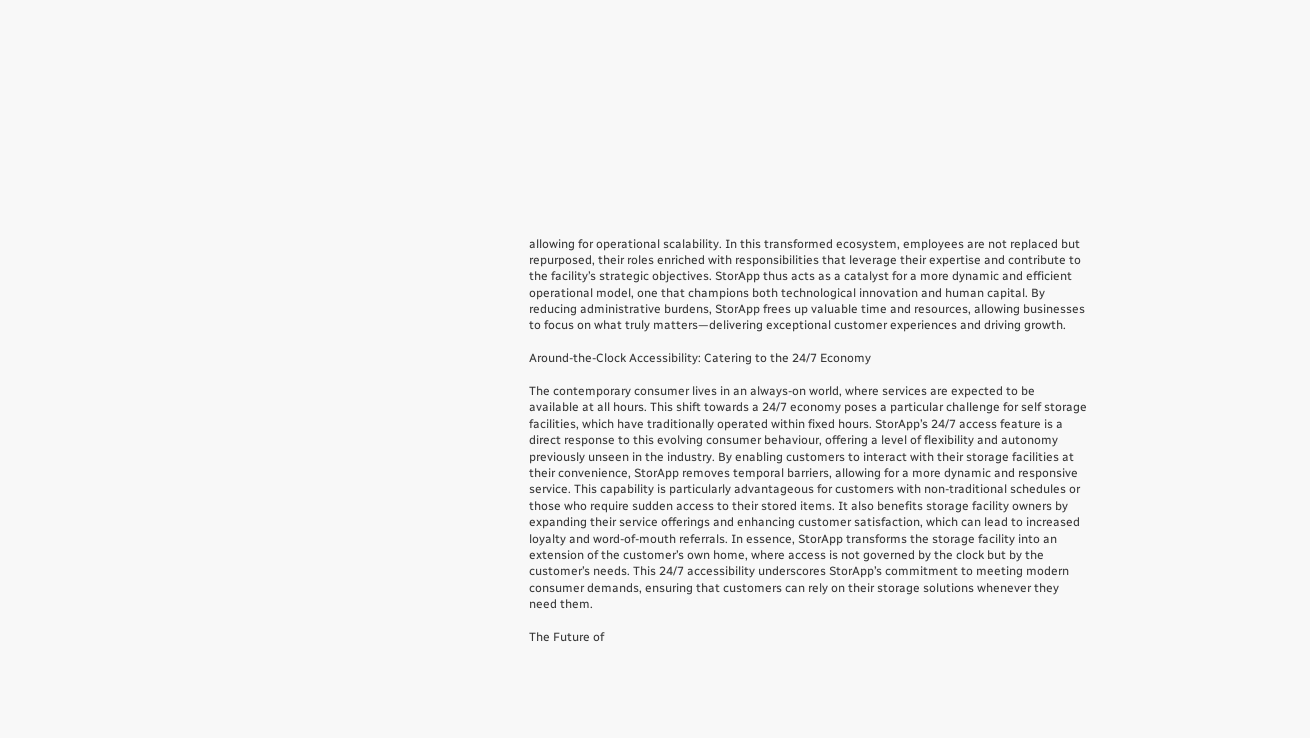allowing for operational scalability. In this transformed ecosystem, employees are not replaced but repurposed, their roles enriched with responsibilities that leverage their expertise and contribute to the facility’s strategic objectives. StorApp thus acts as a catalyst for a more dynamic and efficient operational model, one that champions both technological innovation and human capital. By reducing administrative burdens, StorApp frees up valuable time and resources, allowing businesses to focus on what truly matters—delivering exceptional customer experiences and driving growth.

Around-the-Clock Accessibility: Catering to the 24/7 Economy

The contemporary consumer lives in an always-on world, where services are expected to be available at all hours. This shift towards a 24/7 economy poses a particular challenge for self storage facilities, which have traditionally operated within fixed hours. StorApp’s 24/7 access feature is a direct response to this evolving consumer behaviour, offering a level of flexibility and autonomy previously unseen in the industry. By enabling customers to interact with their storage facilities at their convenience, StorApp removes temporal barriers, allowing for a more dynamic and responsive service. This capability is particularly advantageous for customers with non-traditional schedules or those who require sudden access to their stored items. It also benefits storage facility owners by expanding their service offerings and enhancing customer satisfaction, which can lead to increased loyalty and word-of-mouth referrals. In essence, StorApp transforms the storage facility into an extension of the customer’s own home, where access is not governed by the clock but by the customer’s needs. This 24/7 accessibility underscores StorApp’s commitment to meeting modern consumer demands, ensuring that customers can rely on their storage solutions whenever they need them.

The Future of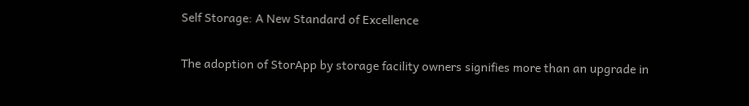Self Storage: A New Standard of Excellence

The adoption of StorApp by storage facility owners signifies more than an upgrade in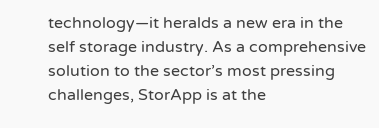technology—it heralds a new era in the self storage industry. As a comprehensive solution to the sector’s most pressing challenges, StorApp is at the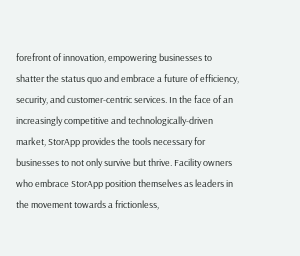forefront of innovation, empowering businesses to shatter the status quo and embrace a future of efficiency, security, and customer-centric services. In the face of an increasingly competitive and technologically-driven market, StorApp provides the tools necessary for businesses to not only survive but thrive. Facility owners who embrace StorApp position themselves as leaders in the movement towards a frictionless,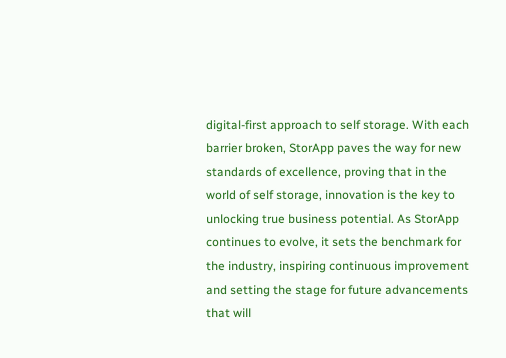digital-first approach to self storage. With each barrier broken, StorApp paves the way for new standards of excellence, proving that in the world of self storage, innovation is the key to unlocking true business potential. As StorApp continues to evolve, it sets the benchmark for the industry, inspiring continuous improvement and setting the stage for future advancements that will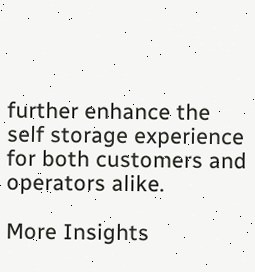further enhance the self storage experience for both customers and operators alike.

More Insights